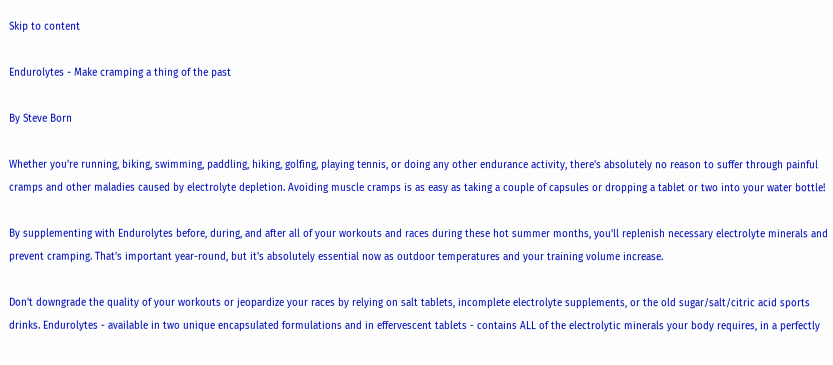Skip to content

Endurolytes - Make cramping a thing of the past

By Steve Born

Whether you're running, biking, swimming, paddling, hiking, golfing, playing tennis, or doing any other endurance activity, there's absolutely no reason to suffer through painful cramps and other maladies caused by electrolyte depletion. Avoiding muscle cramps is as easy as taking a couple of capsules or dropping a tablet or two into your water bottle!

By supplementing with Endurolytes before, during, and after all of your workouts and races during these hot summer months, you'll replenish necessary electrolyte minerals and prevent cramping. That's important year-round, but it's absolutely essential now as outdoor temperatures and your training volume increase.

Don't downgrade the quality of your workouts or jeopardize your races by relying on salt tablets, incomplete electrolyte supplements, or the old sugar/salt/citric acid sports drinks. Endurolytes - available in two unique encapsulated formulations and in effervescent tablets - contains ALL of the electrolytic minerals your body requires, in a perfectly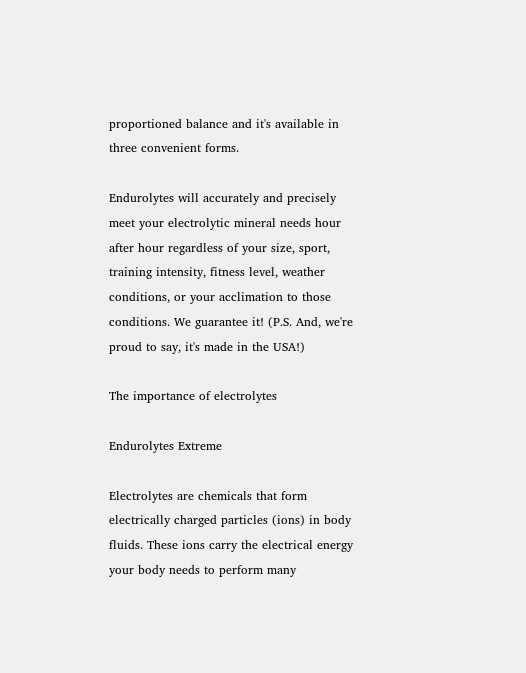proportioned balance and it's available in three convenient forms.

Endurolytes will accurately and precisely meet your electrolytic mineral needs hour after hour regardless of your size, sport, training intensity, fitness level, weather conditions, or your acclimation to those conditions. We guarantee it! (P.S. And, we're proud to say, it's made in the USA!)

The importance of electrolytes

Endurolytes Extreme

Electrolytes are chemicals that form electrically charged particles (ions) in body fluids. These ions carry the electrical energy your body needs to perform many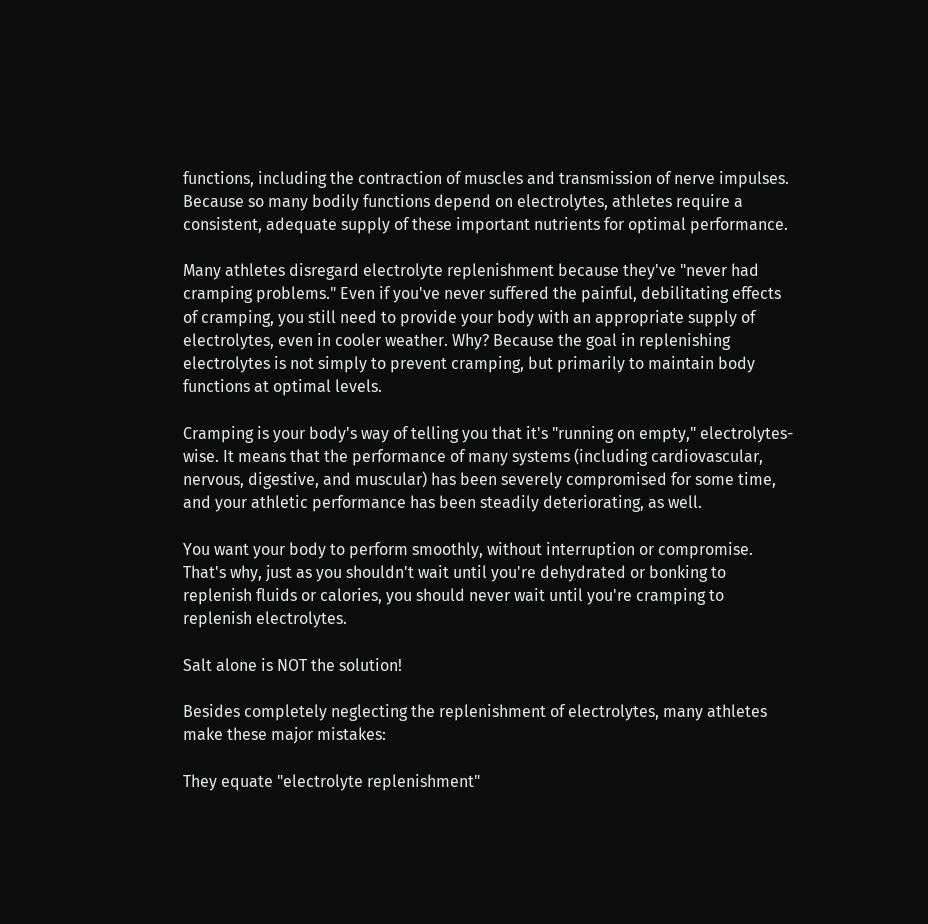functions, including the contraction of muscles and transmission of nerve impulses. Because so many bodily functions depend on electrolytes, athletes require a consistent, adequate supply of these important nutrients for optimal performance.

Many athletes disregard electrolyte replenishment because they've "never had cramping problems." Even if you've never suffered the painful, debilitating effects of cramping, you still need to provide your body with an appropriate supply of electrolytes, even in cooler weather. Why? Because the goal in replenishing electrolytes is not simply to prevent cramping, but primarily to maintain body functions at optimal levels.

Cramping is your body's way of telling you that it's "running on empty," electrolytes-wise. It means that the performance of many systems (including cardiovascular, nervous, digestive, and muscular) has been severely compromised for some time, and your athletic performance has been steadily deteriorating, as well.

You want your body to perform smoothly, without interruption or compromise. That's why, just as you shouldn't wait until you're dehydrated or bonking to replenish fluids or calories, you should never wait until you're cramping to replenish electrolytes.

Salt alone is NOT the solution!

Besides completely neglecting the replenishment of electrolytes, many athletes make these major mistakes:

They equate "electrolyte replenishment"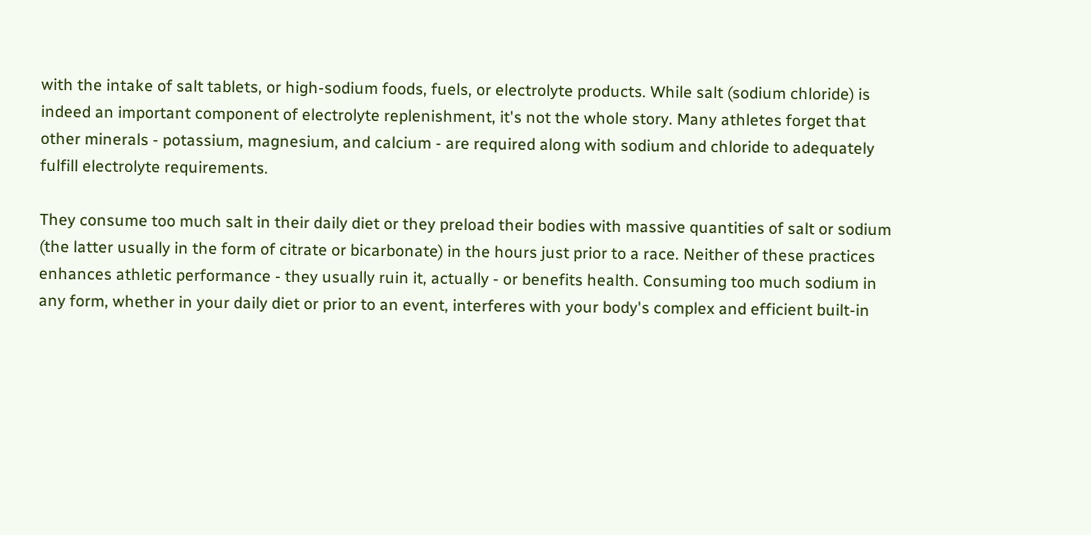with the intake of salt tablets, or high-sodium foods, fuels, or electrolyte products. While salt (sodium chloride) is indeed an important component of electrolyte replenishment, it's not the whole story. Many athletes forget that other minerals - potassium, magnesium, and calcium - are required along with sodium and chloride to adequately fulfill electrolyte requirements.

They consume too much salt in their daily diet or they preload their bodies with massive quantities of salt or sodium (the latter usually in the form of citrate or bicarbonate) in the hours just prior to a race. Neither of these practices enhances athletic performance - they usually ruin it, actually - or benefits health. Consuming too much sodium in any form, whether in your daily diet or prior to an event, interferes with your body's complex and efficient built-in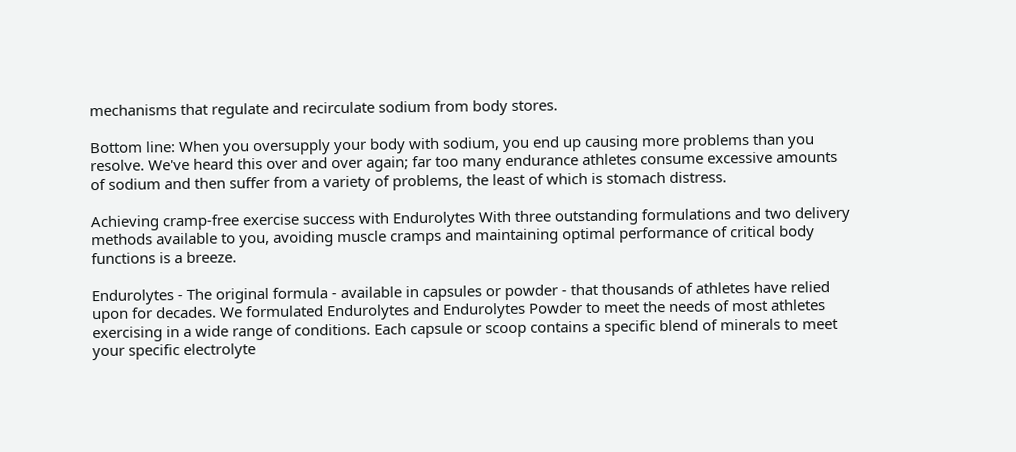mechanisms that regulate and recirculate sodium from body stores.

Bottom line: When you oversupply your body with sodium, you end up causing more problems than you resolve. We've heard this over and over again; far too many endurance athletes consume excessive amounts of sodium and then suffer from a variety of problems, the least of which is stomach distress.

Achieving cramp-free exercise success with Endurolytes With three outstanding formulations and two delivery methods available to you, avoiding muscle cramps and maintaining optimal performance of critical body functions is a breeze.

Endurolytes - The original formula - available in capsules or powder - that thousands of athletes have relied upon for decades. We formulated Endurolytes and Endurolytes Powder to meet the needs of most athletes exercising in a wide range of conditions. Each capsule or scoop contains a specific blend of minerals to meet your specific electrolyte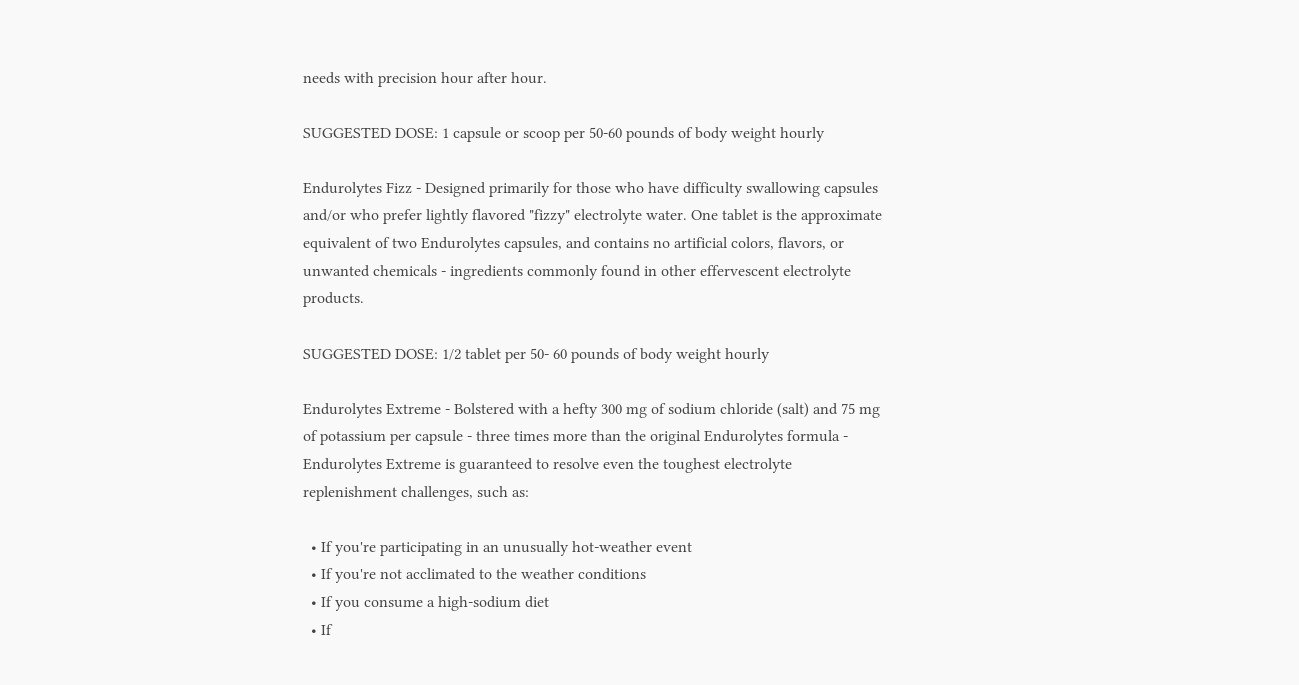needs with precision hour after hour.

SUGGESTED DOSE: 1 capsule or scoop per 50-60 pounds of body weight hourly

Endurolytes Fizz - Designed primarily for those who have difficulty swallowing capsules and/or who prefer lightly flavored "fizzy" electrolyte water. One tablet is the approximate equivalent of two Endurolytes capsules, and contains no artificial colors, flavors, or unwanted chemicals - ingredients commonly found in other effervescent electrolyte products.

SUGGESTED DOSE: 1/2 tablet per 50- 60 pounds of body weight hourly

Endurolytes Extreme - Bolstered with a hefty 300 mg of sodium chloride (salt) and 75 mg of potassium per capsule - three times more than the original Endurolytes formula - Endurolytes Extreme is guaranteed to resolve even the toughest electrolyte replenishment challenges, such as:

  • If you're participating in an unusually hot-weather event
  • If you're not acclimated to the weather conditions
  • If you consume a high-sodium diet
  • If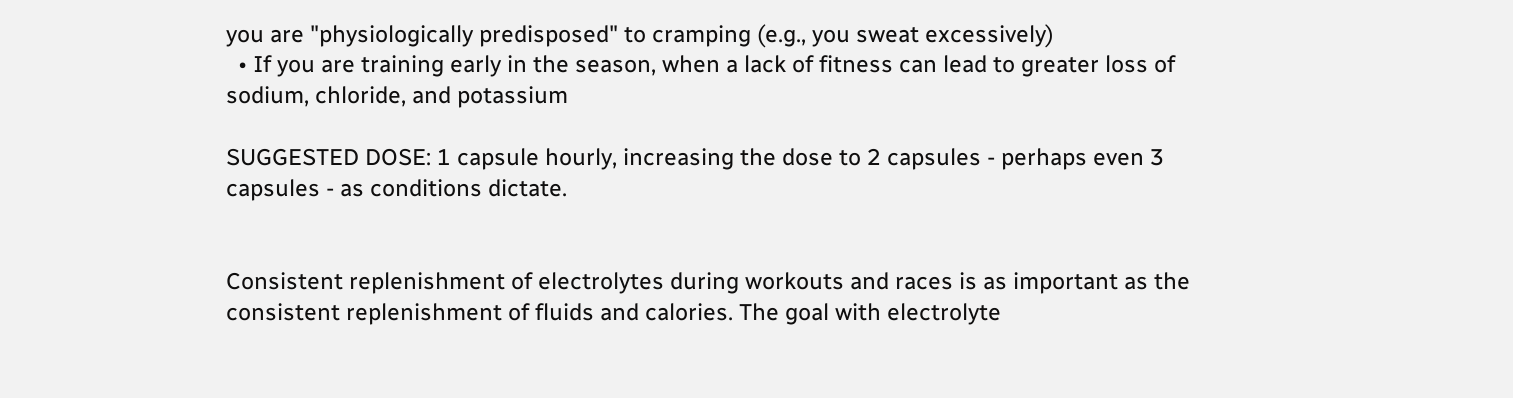you are "physiologically predisposed" to cramping (e.g., you sweat excessively)
  • If you are training early in the season, when a lack of fitness can lead to greater loss of sodium, chloride, and potassium

SUGGESTED DOSE: 1 capsule hourly, increasing the dose to 2 capsules - perhaps even 3 capsules - as conditions dictate.


Consistent replenishment of electrolytes during workouts and races is as important as the consistent replenishment of fluids and calories. The goal with electrolyte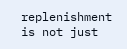replenishment is not just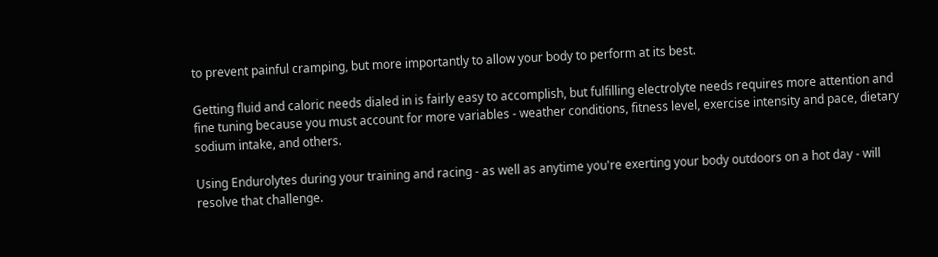to prevent painful cramping, but more importantly to allow your body to perform at its best.

Getting fluid and caloric needs dialed in is fairly easy to accomplish, but fulfilling electrolyte needs requires more attention and fine tuning because you must account for more variables - weather conditions, fitness level, exercise intensity and pace, dietary sodium intake, and others.

Using Endurolytes during your training and racing - as well as anytime you're exerting your body outdoors on a hot day - will resolve that challenge.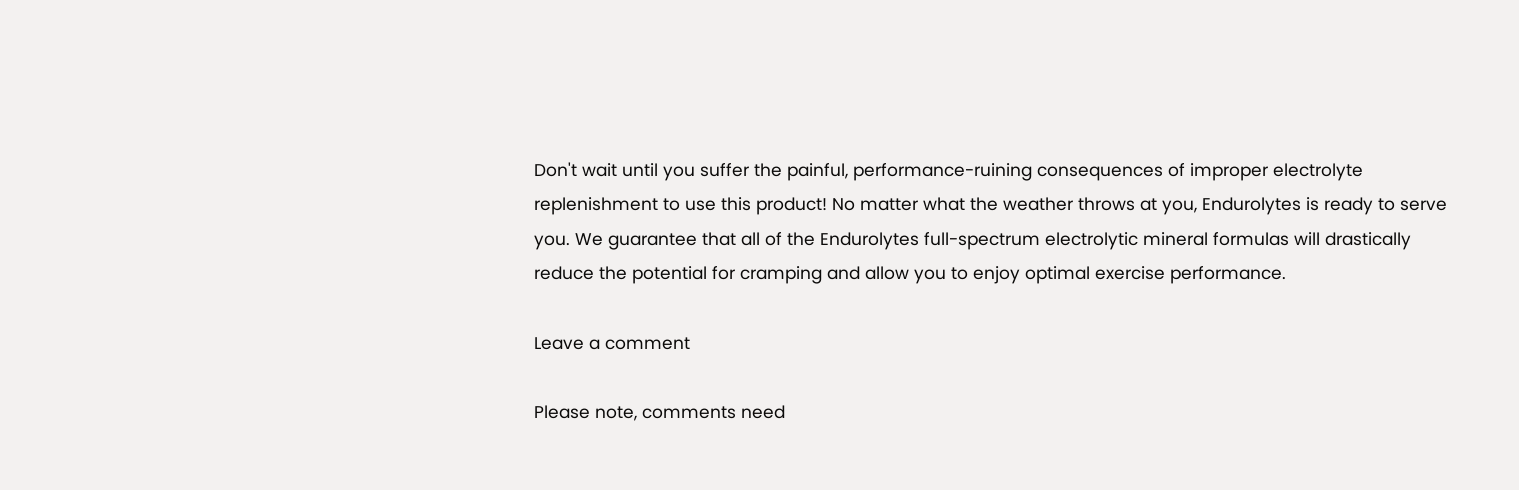Don't wait until you suffer the painful, performance-ruining consequences of improper electrolyte replenishment to use this product! No matter what the weather throws at you, Endurolytes is ready to serve you. We guarantee that all of the Endurolytes full-spectrum electrolytic mineral formulas will drastically reduce the potential for cramping and allow you to enjoy optimal exercise performance.

Leave a comment

Please note, comments need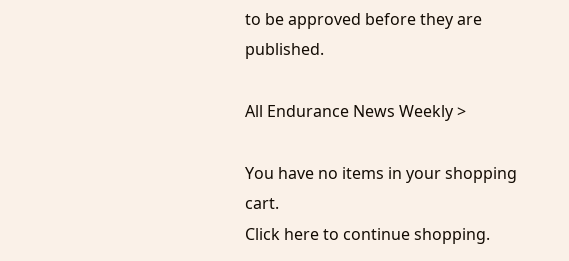to be approved before they are published.

All Endurance News Weekly >

You have no items in your shopping cart.
Click here to continue shopping.